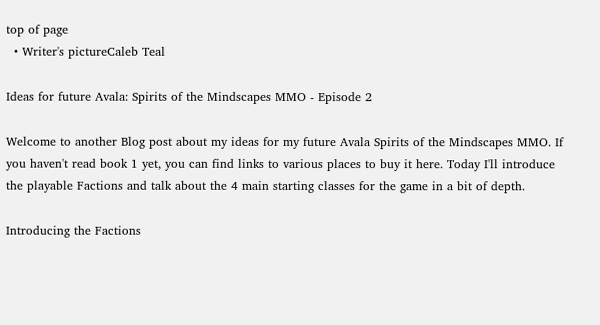top of page
  • Writer's pictureCaleb Teal

Ideas for future Avala: Spirits of the Mindscapes MMO - Episode 2

Welcome to another Blog post about my ideas for my future Avala Spirits of the Mindscapes MMO. If you haven't read book 1 yet, you can find links to various places to buy it here. Today I'll introduce the playable Factions and talk about the 4 main starting classes for the game in a bit of depth.

Introducing the Factions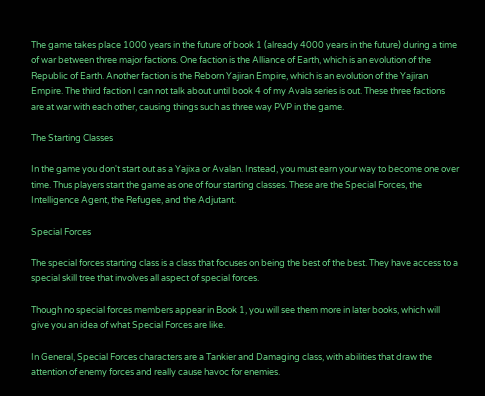The game takes place 1000 years in the future of book 1 (already 4000 years in the future) during a time of war between three major factions. One faction is the Alliance of Earth, which is an evolution of the Republic of Earth. Another faction is the Reborn Yajiran Empire, which is an evolution of the Yajiran Empire. The third faction I can not talk about until book 4 of my Avala series is out. These three factions are at war with each other, causing things such as three way PVP in the game.

The Starting Classes

In the game you don't start out as a Yajixa or Avalan. Instead, you must earn your way to become one over time. Thus players start the game as one of four starting classes. These are the Special Forces, the Intelligence Agent, the Refugee, and the Adjutant.

Special Forces

The special forces starting class is a class that focuses on being the best of the best. They have access to a special skill tree that involves all aspect of special forces.

Though no special forces members appear in Book 1, you will see them more in later books, which will give you an idea of what Special Forces are like.

In General, Special Forces characters are a Tankier and Damaging class, with abilities that draw the attention of enemy forces and really cause havoc for enemies.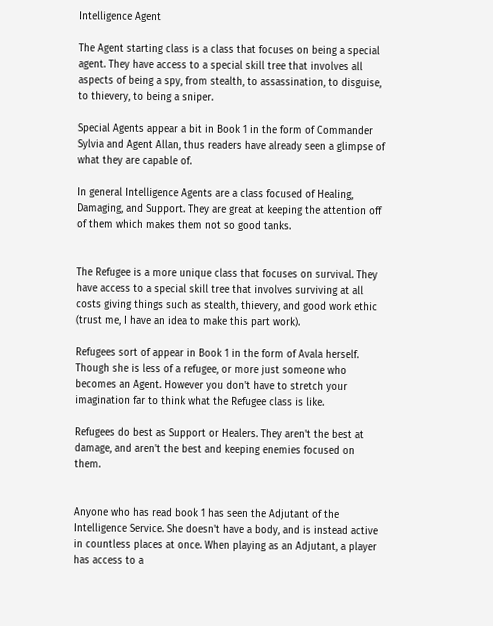Intelligence Agent

The Agent starting class is a class that focuses on being a special agent. They have access to a special skill tree that involves all aspects of being a spy, from stealth, to assassination, to disguise, to thievery, to being a sniper.

Special Agents appear a bit in Book 1 in the form of Commander Sylvia and Agent Allan, thus readers have already seen a glimpse of what they are capable of.

In general Intelligence Agents are a class focused of Healing, Damaging, and Support. They are great at keeping the attention off of them which makes them not so good tanks.


The Refugee is a more unique class that focuses on survival. They have access to a special skill tree that involves surviving at all costs giving things such as stealth, thievery, and good work ethic (trust me, I have an idea to make this part work).

Refugees sort of appear in Book 1 in the form of Avala herself. Though she is less of a refugee, or more just someone who becomes an Agent. However you don't have to stretch your imagination far to think what the Refugee class is like.

Refugees do best as Support or Healers. They aren't the best at damage, and aren't the best and keeping enemies focused on them.


Anyone who has read book 1 has seen the Adjutant of the Intelligence Service. She doesn't have a body, and is instead active in countless places at once. When playing as an Adjutant, a player has access to a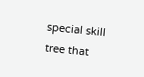special skill tree that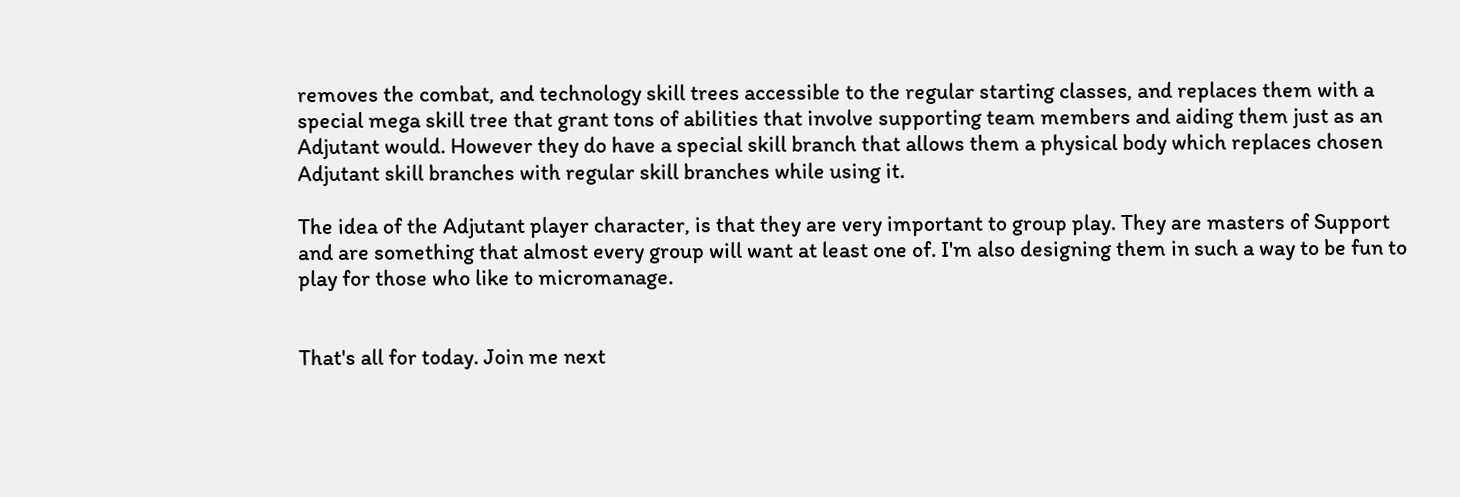removes the combat, and technology skill trees accessible to the regular starting classes, and replaces them with a special mega skill tree that grant tons of abilities that involve supporting team members and aiding them just as an Adjutant would. However they do have a special skill branch that allows them a physical body which replaces chosen Adjutant skill branches with regular skill branches while using it.

The idea of the Adjutant player character, is that they are very important to group play. They are masters of Support and are something that almost every group will want at least one of. I'm also designing them in such a way to be fun to play for those who like to micromanage.


That's all for today. Join me next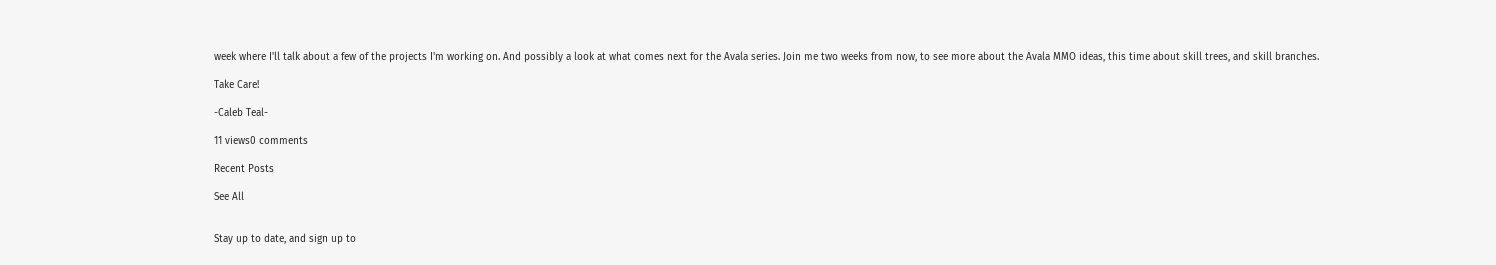week where I'll talk about a few of the projects I'm working on. And possibly a look at what comes next for the Avala series. Join me two weeks from now, to see more about the Avala MMO ideas, this time about skill trees, and skill branches.

Take Care!

-Caleb Teal-

11 views0 comments

Recent Posts

See All


Stay up to date, and sign up to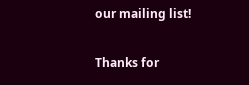our mailing list!

Thanks for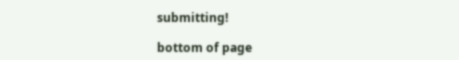submitting!

bottom of page